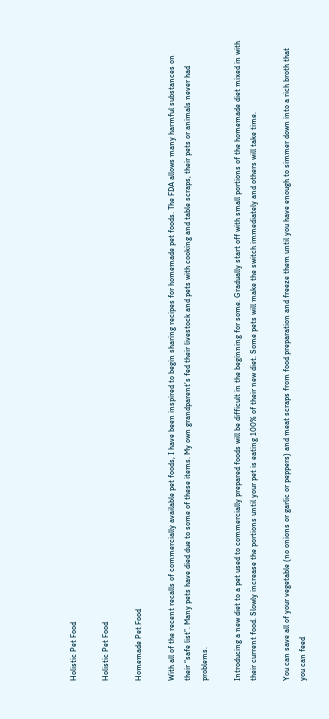Holistic Pet Food

Holistic Pet Food

Homemade Pet Food

With all of the recent recalls of commercially available pet foods, I have been inspired to begin sharing recipes for homemade pet foods. The FDA allows many harmful substances on their “safe list”. Many pets have died due to some of these items. My own grandparent’s fed their livestock and pets with cooking and table scraps, their pets or animals never had problems.

Introducing a new diet to a pet used to commercially prepared foods will be difficult in the beginning for some. Gradually start off with small portions of the homemade diet mixed in with their current food. Slowly increase the portions until your pet is eating 100% of their new diet. Some pets will make the switch immediately and others will take time.

You can save all of your vegetable (no onions or garlic or peppers) and meat scraps from food preparation and freeze them until you have enough to simmer down into a rich broth that you can feed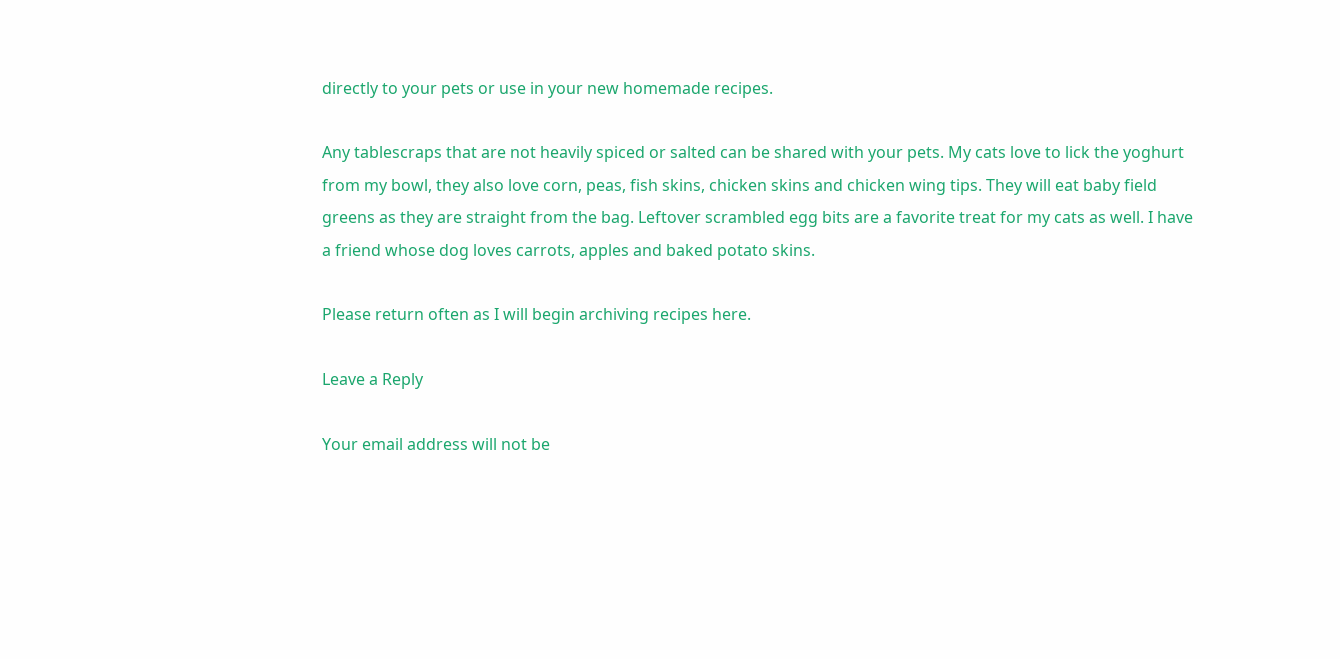directly to your pets or use in your new homemade recipes.

Any tablescraps that are not heavily spiced or salted can be shared with your pets. My cats love to lick the yoghurt from my bowl, they also love corn, peas, fish skins, chicken skins and chicken wing tips. They will eat baby field greens as they are straight from the bag. Leftover scrambled egg bits are a favorite treat for my cats as well. I have a friend whose dog loves carrots, apples and baked potato skins.

Please return often as I will begin archiving recipes here.

Leave a Reply

Your email address will not be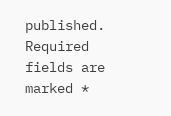published. Required fields are marked *